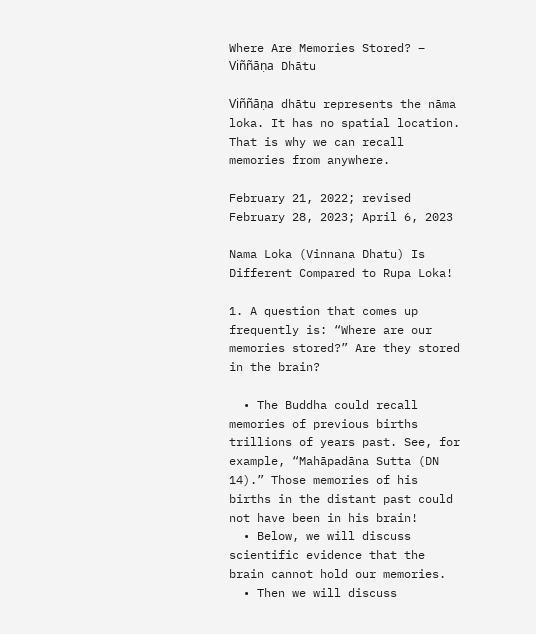Where Are Memories Stored? – Viññāṇa Dhātu

Viññāṇa dhātu represents the nāma loka. It has no spatial location. That is why we can recall memories from anywhere.

February 21, 2022; revised February 28, 2023; April 6, 2023

Nama Loka (Vinnana Dhatu) Is Different Compared to Rupa Loka!

1. A question that comes up frequently is: “Where are our memories stored?” Are they stored in the brain?

  • The Buddha could recall memories of previous births trillions of years past. See, for example, “Mahāpadāna Sutta (DN 14).” Those memories of his births in the distant past could not have been in his brain!
  • Below, we will discuss scientific evidence that the brain cannot hold our memories.
  • Then we will discuss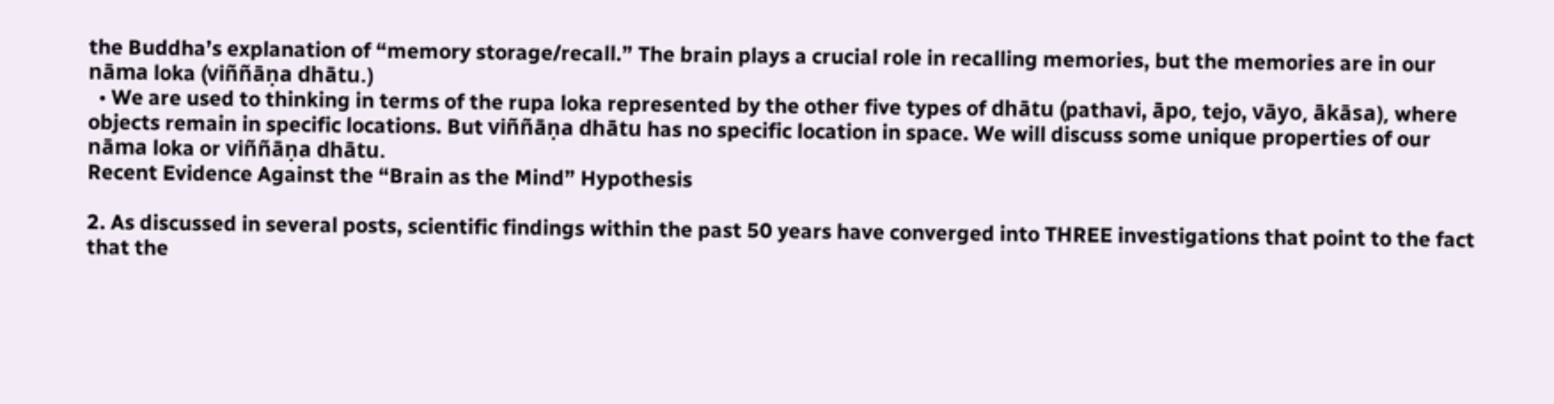the Buddha’s explanation of “memory storage/recall.” The brain plays a crucial role in recalling memories, but the memories are in our nāma loka (viññāṇa dhātu.)
  • We are used to thinking in terms of the rupa loka represented by the other five types of dhātu (pathavi, āpo, tejo, vāyo, ākāsa), where objects remain in specific locations. But viññāṇa dhātu has no specific location in space. We will discuss some unique properties of our nāma loka or viññāṇa dhātu.
Recent Evidence Against the “Brain as the Mind” Hypothesis

2. As discussed in several posts, scientific findings within the past 50 years have converged into THREE investigations that point to the fact that the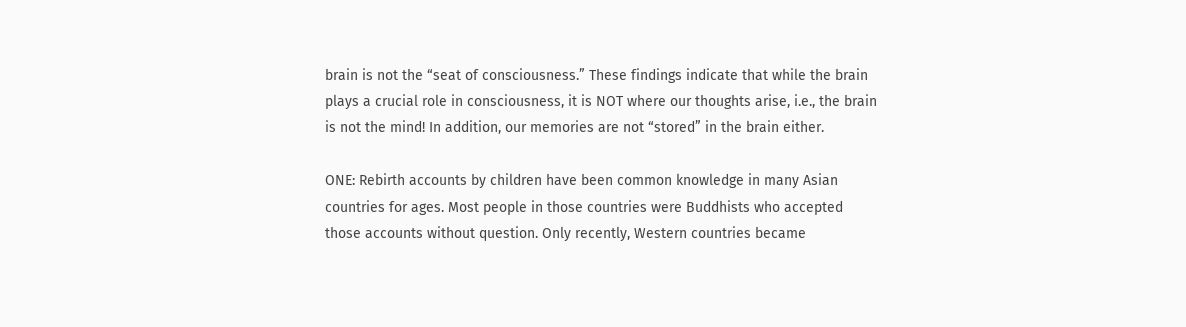brain is not the “seat of consciousness.” These findings indicate that while the brain plays a crucial role in consciousness, it is NOT where our thoughts arise, i.e., the brain is not the mind! In addition, our memories are not “stored” in the brain either.

ONE: Rebirth accounts by children have been common knowledge in many Asian countries for ages. Most people in those countries were Buddhists who accepted those accounts without question. Only recently, Western countries became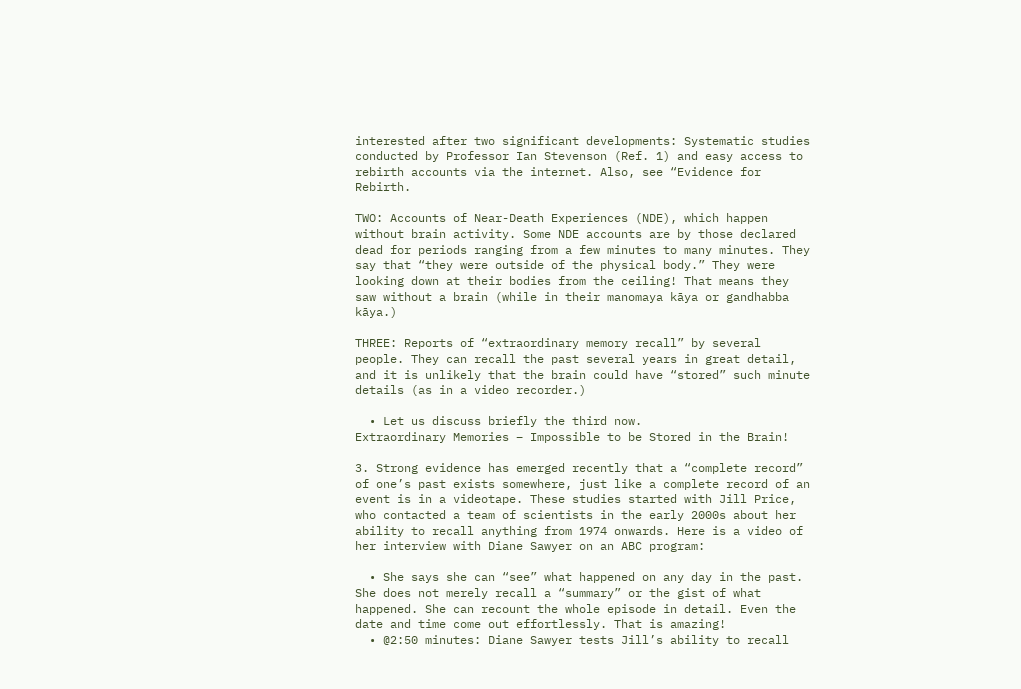interested after two significant developments: Systematic studies conducted by Professor Ian Stevenson (Ref. 1) and easy access to rebirth accounts via the internet. Also, see “Evidence for Rebirth.

TWO: Accounts of Near-Death Experiences (NDE), which happen without brain activity. Some NDE accounts are by those declared dead for periods ranging from a few minutes to many minutes. They say that “they were outside of the physical body.” They were looking down at their bodies from the ceiling! That means they saw without a brain (while in their manomaya kāya or gandhabba kāya.)

THREE: Reports of “extraordinary memory recall” by several people. They can recall the past several years in great detail, and it is unlikely that the brain could have “stored” such minute details (as in a video recorder.)

  • Let us discuss briefly the third now.
Extraordinary Memories – Impossible to be Stored in the Brain!

3. Strong evidence has emerged recently that a “complete record” of one’s past exists somewhere, just like a complete record of an event is in a videotape. These studies started with Jill Price, who contacted a team of scientists in the early 2000s about her ability to recall anything from 1974 onwards. Here is a video of her interview with Diane Sawyer on an ABC program:

  • She says she can “see” what happened on any day in the past. She does not merely recall a “summary” or the gist of what happened. She can recount the whole episode in detail. Even the date and time come out effortlessly. That is amazing!
  • @2:50 minutes: Diane Sawyer tests Jill’s ability to recall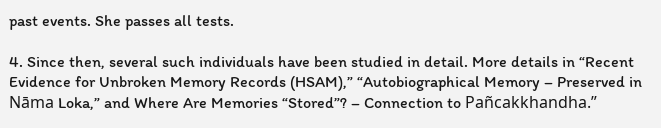past events. She passes all tests.

4. Since then, several such individuals have been studied in detail. More details in “Recent Evidence for Unbroken Memory Records (HSAM),” “Autobiographical Memory – Preserved in Nāma Loka,” and Where Are Memories “Stored”? – Connection to Pañcakkhandha.”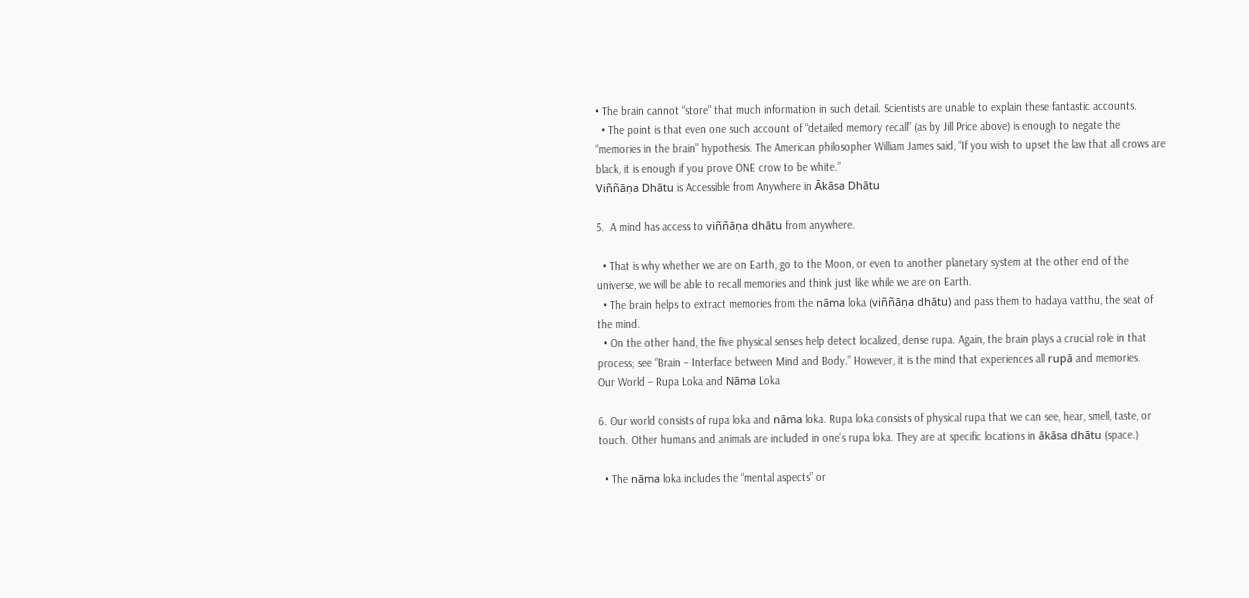• The brain cannot “store” that much information in such detail. Scientists are unable to explain these fantastic accounts.
  • The point is that even one such account of “detailed memory recall” (as by Jill Price above) is enough to negate the “memories in the brain” hypothesis. The American philosopher William James said, “If you wish to upset the law that all crows are black, it is enough if you prove ONE crow to be white.”
Viññāṇa Dhātu is Accessible from Anywhere in Ākāsa Dhātu

5.  A mind has access to viññāṇa dhātu from anywhere.

  • That is why whether we are on Earth, go to the Moon, or even to another planetary system at the other end of the universe, we will be able to recall memories and think just like while we are on Earth.
  • The brain helps to extract memories from the nāma loka (viññāṇa dhātu) and pass them to hadaya vatthu, the seat of the mind.
  • On the other hand, the five physical senses help detect localized, dense rupa. Again, the brain plays a crucial role in that process; see “Brain – Interface between Mind and Body.” However, it is the mind that experiences all rupā and memories.
Our World – Rupa Loka and Nāma Loka

6. Our world consists of rupa loka and nāma loka. Rupa loka consists of physical rupa that we can see, hear, smell, taste, or touch. Other humans and animals are included in one’s rupa loka. They are at specific locations in ākāsa dhātu (space.)

  • The nāma loka includes the “mental aspects” or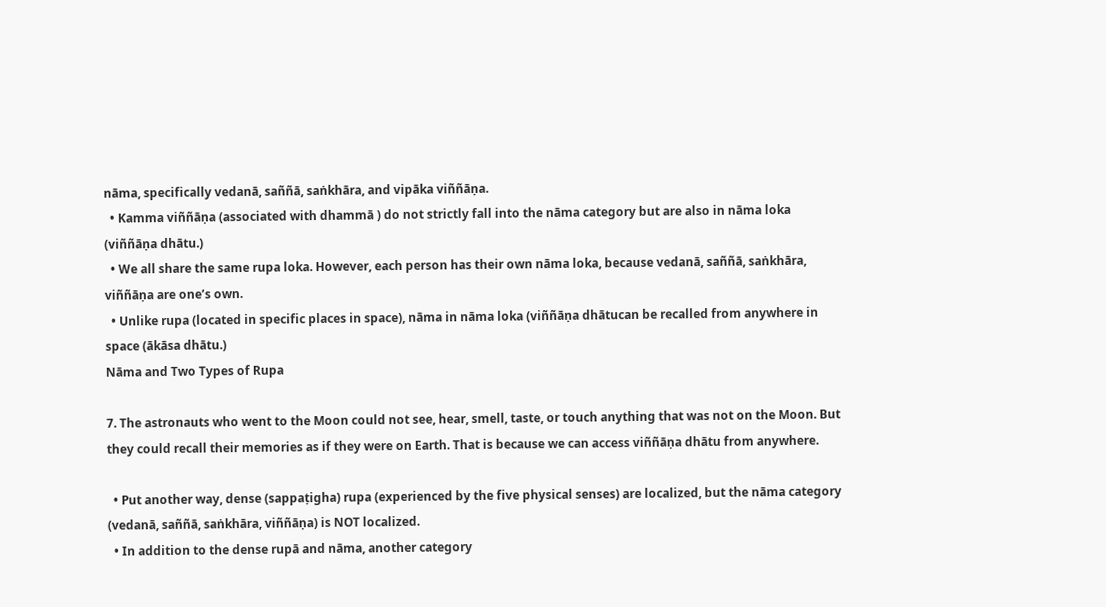nāma, specifically vedanā, saññā, saṅkhāra, and vipāka viññāṇa.
  • Kamma viññāṇa (associated with dhammā ) do not strictly fall into the nāma category but are also in nāma loka (viññāṇa dhātu.)
  • We all share the same rupa loka. However, each person has their own nāma loka, because vedanā, saññā, saṅkhāra, viññāṇa are one’s own.
  • Unlike rupa (located in specific places in space), nāma in nāma loka (viññāṇa dhātucan be recalled from anywhere in space (ākāsa dhātu.)
Nāma and Two Types of Rupa

7. The astronauts who went to the Moon could not see, hear, smell, taste, or touch anything that was not on the Moon. But they could recall their memories as if they were on Earth. That is because we can access viññāṇa dhātu from anywhere.

  • Put another way, dense (sappaṭigha) rupa (experienced by the five physical senses) are localized, but the nāma category (vedanā, saññā, saṅkhāra, viññāṇa) is NOT localized.
  • In addition to the dense rupā and nāma, another category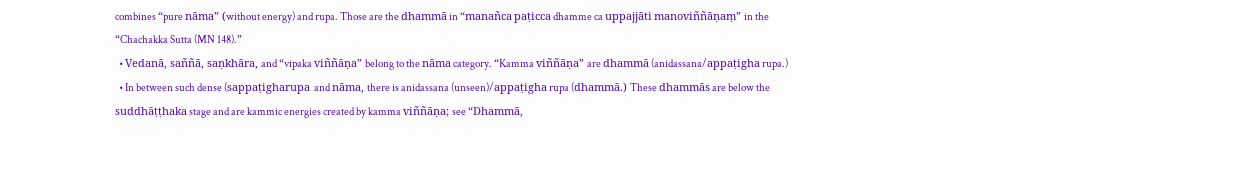combines “pure nāma” (without energy) and rupa. Those are the dhammā in “manañca paṭicca dhamme ca uppajjāti manoviññāṇaṃ” in the “Chachakka Sutta (MN 148).”
  • Vedanā, saññā, saṇkhāra, and “vipaka viññāṇa” belong to the nāma category. “Kamma viññāṇa” are dhammā (anidassana/appaṭigha rupa.)
  • In between such dense (sappaṭigharupa  and nāma, there is anidassana (unseen)/appaṭigha rupa (dhammā.) These dhammās are below the suddhāṭṭhaka stage and are kammic energies created by kamma viññāṇa; see “Dhammā,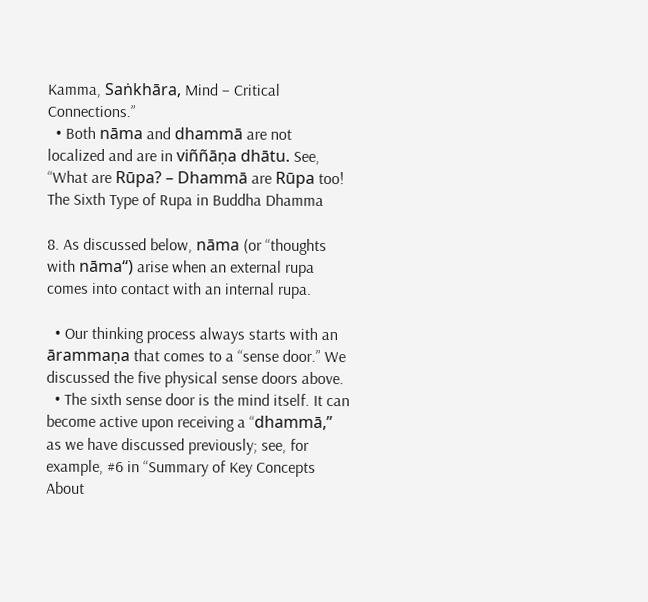Kamma, Saṅkhāra, Mind – Critical Connections.”
  • Both nāma and dhammā are not localized and are in viññāṇa dhātu. See, “What are Rūpa? – Dhammā are Rūpa too!
The Sixth Type of Rupa in Buddha Dhamma

8. As discussed below, nāma (or “thoughts with nāma“) arise when an external rupa comes into contact with an internal rupa.

  • Our thinking process always starts with an ārammaṇa that comes to a “sense door.” We discussed the five physical sense doors above.
  • The sixth sense door is the mind itself. It can become active upon receiving a “dhammā,” as we have discussed previously; see, for example, #6 in “Summary of Key Concepts About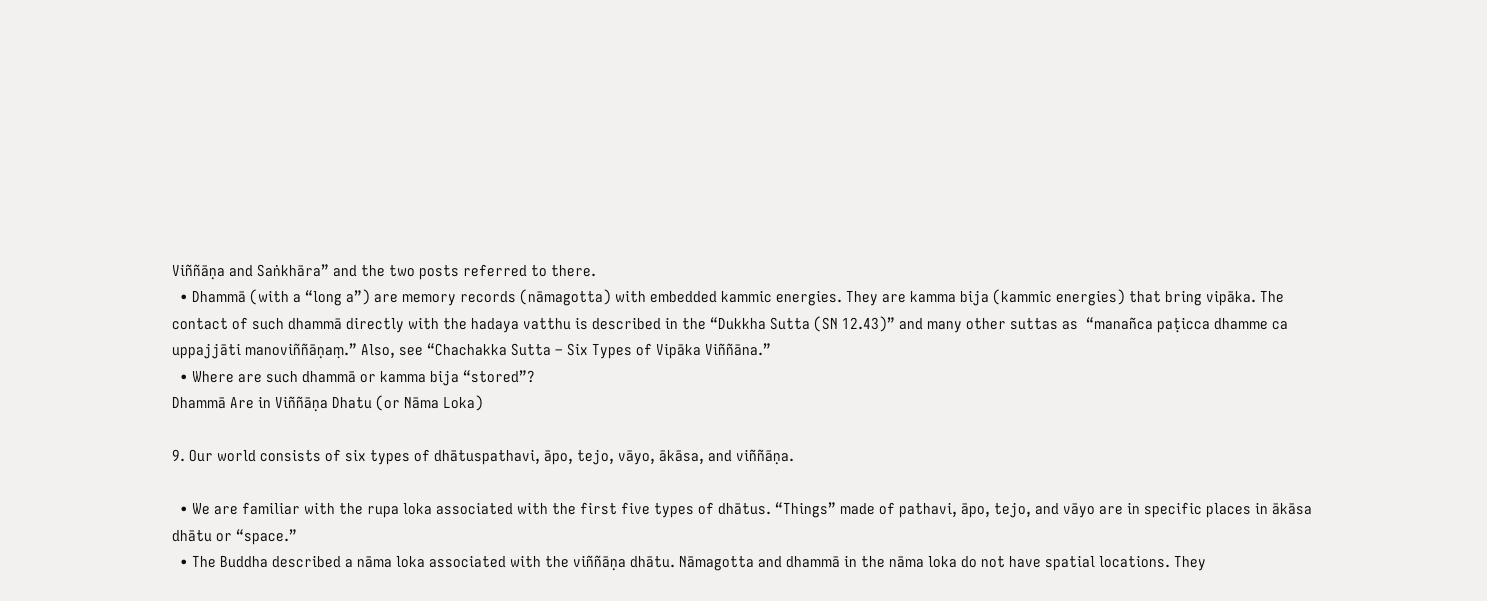Viññāṇa and Saṅkhāra” and the two posts referred to there.
  • Dhammā (with a “long a”) are memory records (nāmagotta) with embedded kammic energies. They are kamma bija (kammic energies) that bring vipāka. The contact of such dhammā directly with the hadaya vatthu is described in the “Dukkha Sutta (SN 12.43)” and many other suttas as  “manañca paṭicca dhamme ca uppajjāti manoviññāṇaṃ.” Also, see “Chachakka Sutta – Six Types of Vipāka Viññāna.”
  • Where are such dhammā or kamma bija “stored”?
Dhammā Are in Viññāṇa Dhatu (or Nāma Loka)

9. Our world consists of six types of dhātuspathavi, āpo, tejo, vāyo, ākāsa, and viññāṇa.

  • We are familiar with the rupa loka associated with the first five types of dhātus. “Things” made of pathavi, āpo, tejo, and vāyo are in specific places in ākāsa dhātu or “space.”
  • The Buddha described a nāma loka associated with the viññāṇa dhātu. Nāmagotta and dhammā in the nāma loka do not have spatial locations. They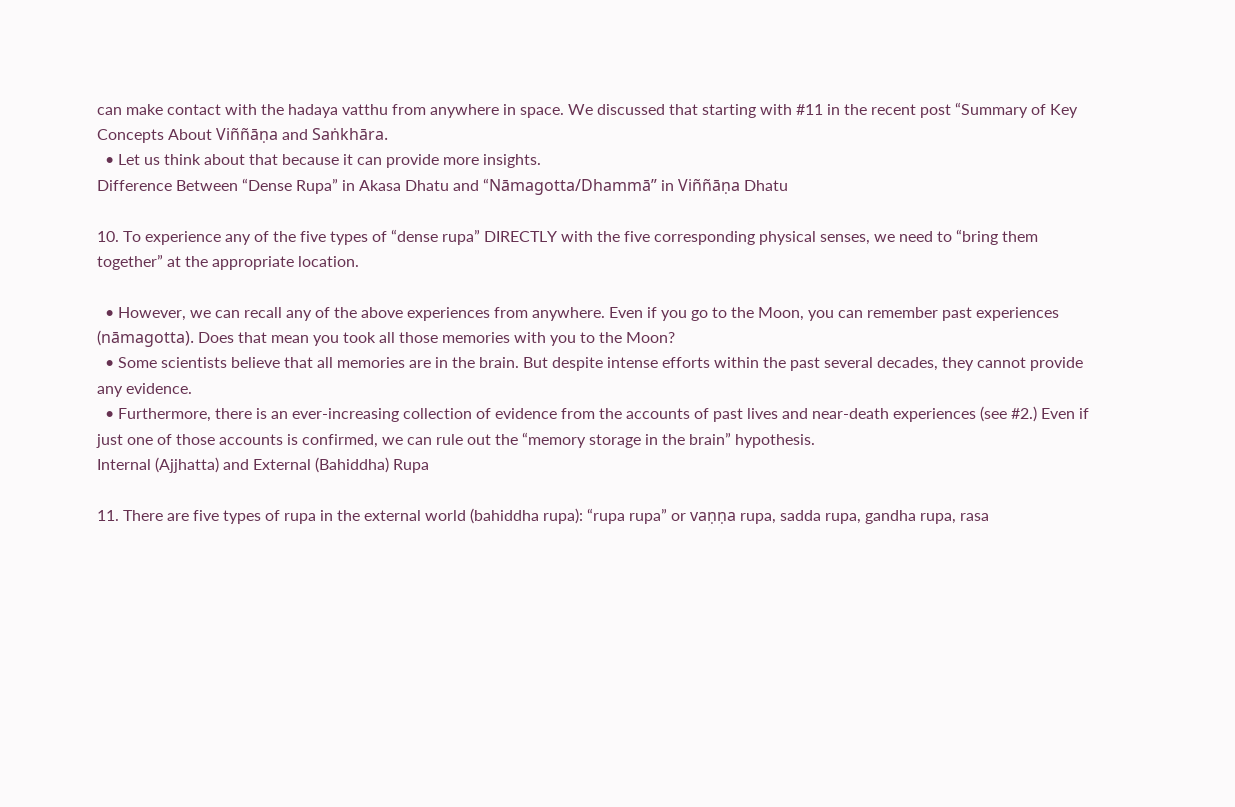can make contact with the hadaya vatthu from anywhere in space. We discussed that starting with #11 in the recent post “Summary of Key Concepts About Viññāṇa and Saṅkhāra.
  • Let us think about that because it can provide more insights.
Difference Between “Dense Rupa” in Akasa Dhatu and “Nāmagotta/Dhammā” in Viññāṇa Dhatu

10. To experience any of the five types of “dense rupa” DIRECTLY with the five corresponding physical senses, we need to “bring them together” at the appropriate location.

  • However, we can recall any of the above experiences from anywhere. Even if you go to the Moon, you can remember past experiences (nāmagotta). Does that mean you took all those memories with you to the Moon?
  • Some scientists believe that all memories are in the brain. But despite intense efforts within the past several decades, they cannot provide any evidence.
  • Furthermore, there is an ever-increasing collection of evidence from the accounts of past lives and near-death experiences (see #2.) Even if just one of those accounts is confirmed, we can rule out the “memory storage in the brain” hypothesis.
Internal (Ajjhatta) and External (Bahiddha) Rupa

11. There are five types of rupa in the external world (bahiddha rupa): “rupa rupa” or vaṇṇa rupa, sadda rupa, gandha rupa, rasa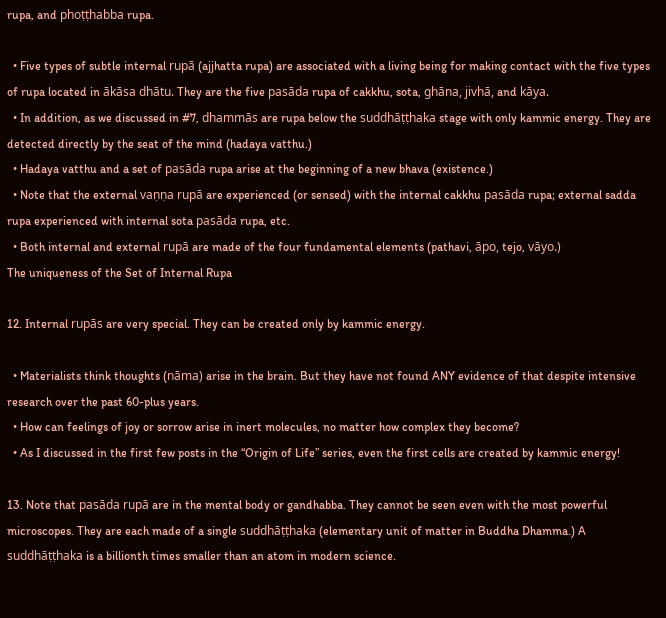rupa, and phoṭṭhabba rupa.

  • Five types of subtle internal rupā (ajjhatta rupa) are associated with a living being for making contact with the five types of rupa located in ākāsa dhātu. They are the five pasāda rupa of cakkhu, sota, ghāna, jivhā, and kāya.
  • In addition, as we discussed in #7, dhammās are rupa below the suddhāṭṭhaka stage with only kammic energy. They are detected directly by the seat of the mind (hadaya vatthu.)
  • Hadaya vatthu and a set of pasāda rupa arise at the beginning of a new bhava (existence.)
  • Note that the external vaṇṇa rupā are experienced (or sensed) with the internal cakkhu pasāda rupa; external sadda rupa experienced with internal sota pasāda rupa, etc.
  • Both internal and external rupā are made of the four fundamental elements (pathavi, āpo, tejo, vāyo.)
The uniqueness of the Set of Internal Rupa

12. Internal rupās are very special. They can be created only by kammic energy.

  • Materialists think thoughts (nāma) arise in the brain. But they have not found ANY evidence of that despite intensive research over the past 60-plus years.
  • How can feelings of joy or sorrow arise in inert molecules, no matter how complex they become?
  • As I discussed in the first few posts in the “Origin of Life” series, even the first cells are created by kammic energy!

13. Note that pasāda rupā are in the mental body or gandhabba. They cannot be seen even with the most powerful microscopes. They are each made of a single suddhāṭṭhaka (elementary unit of matter in Buddha Dhamma.) A suddhāṭṭhaka is a billionth times smaller than an atom in modern science.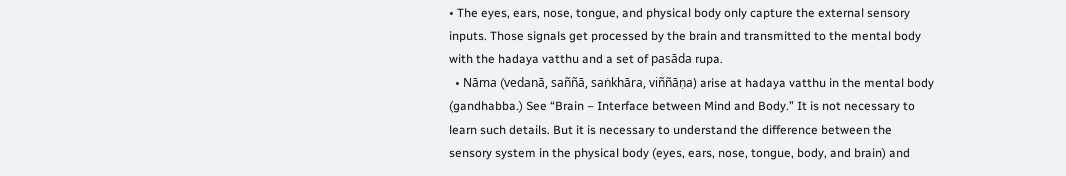• The eyes, ears, nose, tongue, and physical body only capture the external sensory inputs. Those signals get processed by the brain and transmitted to the mental body with the hadaya vatthu and a set of pasāda rupa.
  • Nāma (vedanā, saññā, saṅkhāra, viññāṇa) arise at hadaya vatthu in the mental body (gandhabba.) See “Brain – Interface between Mind and Body.” It is not necessary to learn such details. But it is necessary to understand the difference between the sensory system in the physical body (eyes, ears, nose, tongue, body, and brain) and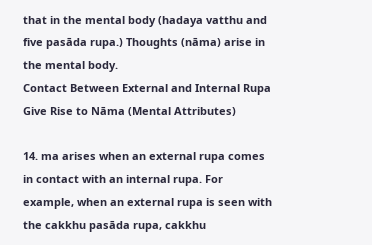that in the mental body (hadaya vatthu and five pasāda rupa.) Thoughts (nāma) arise in the mental body.
Contact Between External and Internal Rupa Give Rise to Nāma (Mental Attributes)

14. ma arises when an external rupa comes in contact with an internal rupa. For example, when an external rupa is seen with the cakkhu pasāda rupa, cakkhu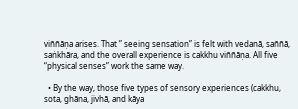viññāṇa arises. That ” seeing sensation” is felt with vedanā, saññā, saṅkhāra, and the overall experience is cakkhu viññāṇa. All five “physical senses” work the same way.

  • By the way, those five types of sensory experiences (cakkhu, sota, ghāna, jivhā, and kāya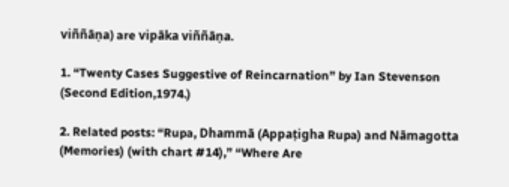viññāṇa) are vipāka viññāṇa.

1. “Twenty Cases Suggestive of Reincarnation” by Ian Stevenson (Second Edition,1974.)

2. Related posts: “Rupa, Dhammā (Appaṭigha Rupa) and Nāmagotta (Memories) (with chart #14),” “Where Are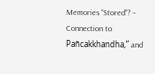Memories “Stored”? – Connection to Pañcakkhandha,” and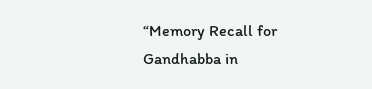“Memory Recall for Gandhabba in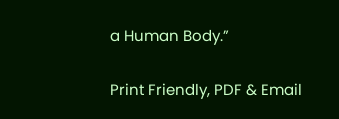a Human Body.”

Print Friendly, PDF & Email